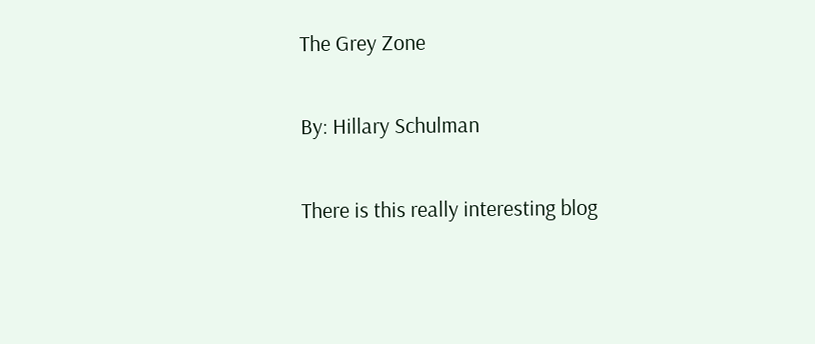The Grey Zone

By: Hillary Schulman

There is this really interesting blog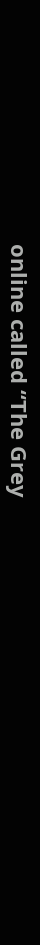online called “The Grey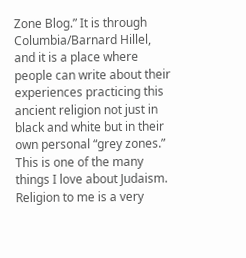Zone Blog.” It is through Columbia/Barnard Hillel, and it is a place where people can write about their experiences practicing this ancient religion not just in black and white but in their own personal “grey zones.” This is one of the many things I love about Judaism. Religion to me is a very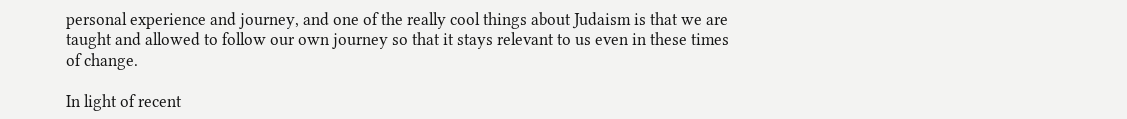personal experience and journey, and one of the really cool things about Judaism is that we are taught and allowed to follow our own journey so that it stays relevant to us even in these times of change.

In light of recent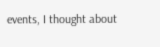events, I thought about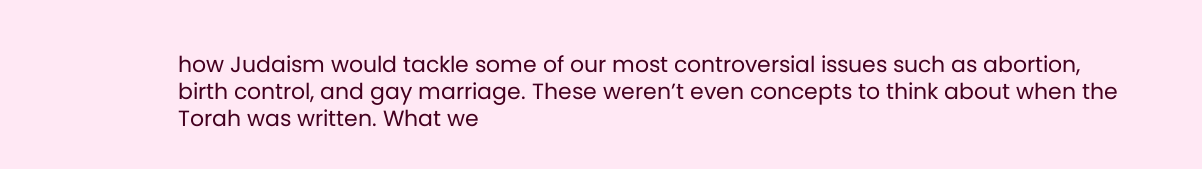how Judaism would tackle some of our most controversial issues such as abortion, birth control, and gay marriage. These weren’t even concepts to think about when the Torah was written. What we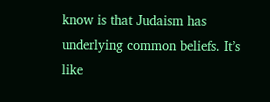know is that Judaism has underlying common beliefs. It’s like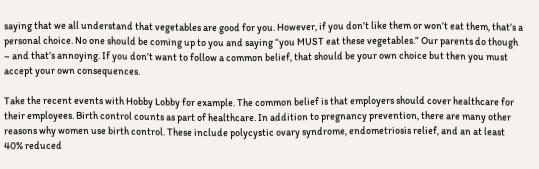saying that we all understand that vegetables are good for you. However, if you don’t like them or won’t eat them, that’s a personal choice. No one should be coming up to you and saying “you MUST eat these vegetables.” Our parents do though – and that’s annoying. If you don’t want to follow a common belief, that should be your own choice but then you must accept your own consequences.

Take the recent events with Hobby Lobby for example. The common belief is that employers should cover healthcare for their employees. Birth control counts as part of healthcare. In addition to pregnancy prevention, there are many other reasons why women use birth control. These include polycystic ovary syndrome, endometriosis relief, and an at least 40% reduced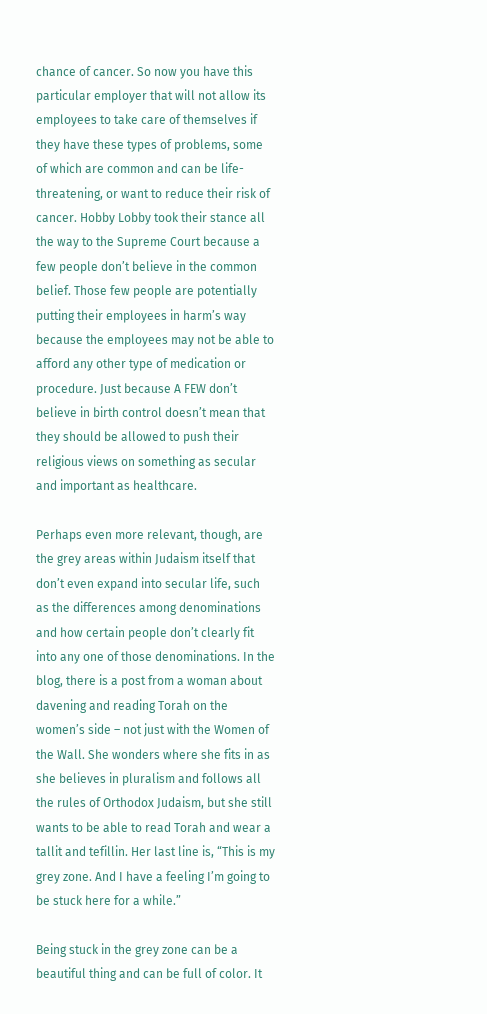chance of cancer. So now you have this particular employer that will not allow its employees to take care of themselves if they have these types of problems, some of which are common and can be life-threatening, or want to reduce their risk of cancer. Hobby Lobby took their stance all the way to the Supreme Court because a few people don’t believe in the common belief. Those few people are potentially putting their employees in harm’s way because the employees may not be able to afford any other type of medication or procedure. Just because A FEW don’t believe in birth control doesn’t mean that they should be allowed to push their religious views on something as secular and important as healthcare.

Perhaps even more relevant, though, are the grey areas within Judaism itself that don’t even expand into secular life, such as the differences among denominations and how certain people don’t clearly fit into any one of those denominations. In the blog, there is a post from a woman about davening and reading Torah on the women’s side – not just with the Women of the Wall. She wonders where she fits in as she believes in pluralism and follows all the rules of Orthodox Judaism, but she still wants to be able to read Torah and wear a tallit and tefillin. Her last line is, “This is my grey zone. And I have a feeling I’m going to be stuck here for a while.”

Being stuck in the grey zone can be a beautiful thing and can be full of color. It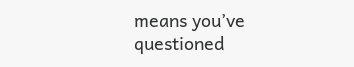means you’ve questioned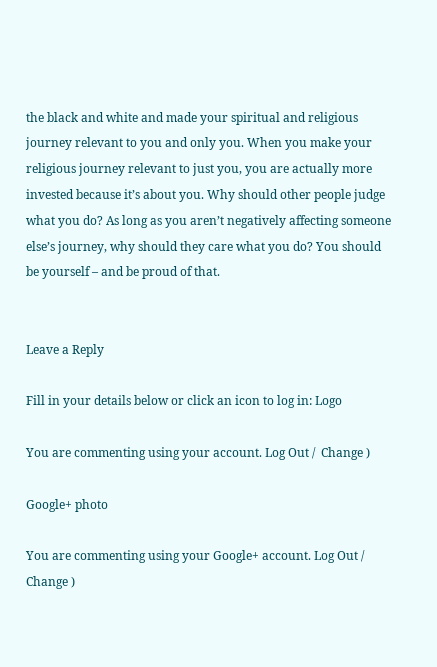the black and white and made your spiritual and religious journey relevant to you and only you. When you make your religious journey relevant to just you, you are actually more invested because it’s about you. Why should other people judge what you do? As long as you aren’t negatively affecting someone else’s journey, why should they care what you do? You should be yourself – and be proud of that.


Leave a Reply

Fill in your details below or click an icon to log in: Logo

You are commenting using your account. Log Out /  Change )

Google+ photo

You are commenting using your Google+ account. Log Out /  Change )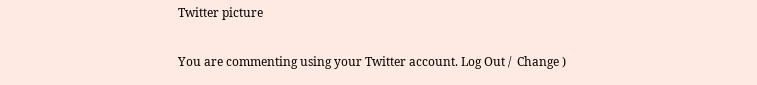Twitter picture

You are commenting using your Twitter account. Log Out /  Change )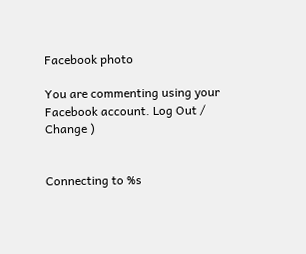Facebook photo

You are commenting using your Facebook account. Log Out /  Change )


Connecting to %s